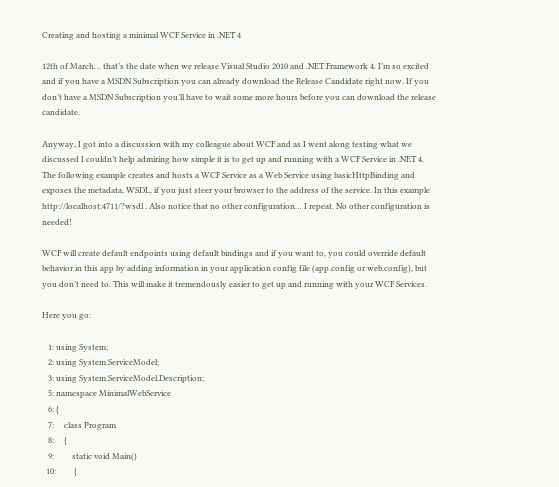Creating and hosting a minimal WCF Service in .NET 4

12th of March… that’s the date when we release Visual Studio 2010 and .NET Framework 4. I’m so excited and if you have a MSDN Subscription you can already download the Release Candidate right now. If you don’t have a MSDN Subscription you’ll have to wait some more hours before you can download the release candidate.

Anyway, I got into a discussion with my colleague about WCF and as I went along testing what we discussed I couldn’t help admiring how simple it is to get up and running with a WCF Service in .NET 4. The following example creates and hosts a WCF Service as a Web Service using basicHttpBinding and exposes the metadata, WSDL, if you just steer your browser to the address of the service. In this example http://localhost:4711/?wsdl . Also notice that no other configuration… I repeat. No other configuration is needed!

WCF will create default endpoints using default bindings and if you want to, you could override default behavior in this app by adding information in your application config file (app.config or web.config), but you don’t need to. This will make it tremendously easier to get up and running with your WCF Services.

Here you go:

   1: using System;
   2: using System.ServiceModel;
   3: using System.ServiceModel.Description;
   5: namespace MinimalWebService
   6: {
   7:     class Program
   8:     {
   9:         static void Main()
  10:         {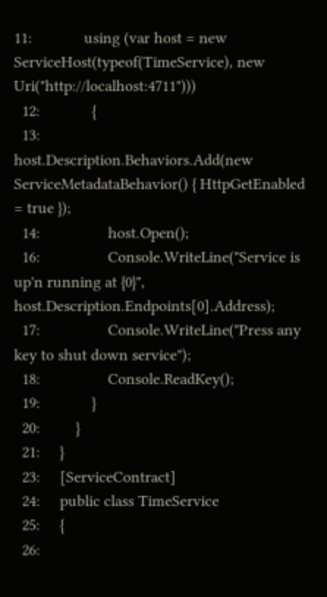11:             using (var host = new ServiceHost(typeof(TimeService), new Uri("http://localhost:4711")))
  12:             {
  13:                 host.Description.Behaviors.Add(new ServiceMetadataBehavior() { HttpGetEnabled = true });
  14:                 host.Open();
  16:                 Console.WriteLine("Service is up'n running at {0}", host.Description.Endpoints[0].Address);
  17:                 Console.WriteLine("Press any key to shut down service");
  18:                 Console.ReadKey();
  19:             }
  20:         }
  21:     }
  23:     [ServiceContract]
  24:     public class TimeService
  25:     {
  26: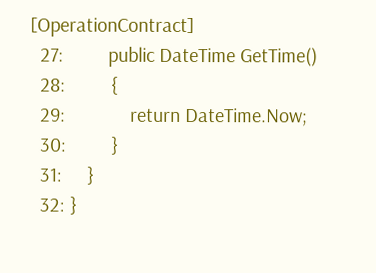[OperationContract]
  27:         public DateTime GetTime()
  28:         {
  29:             return DateTime.Now;
  30:         }
  31:     }
  32: }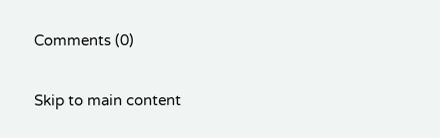Comments (0)

Skip to main content